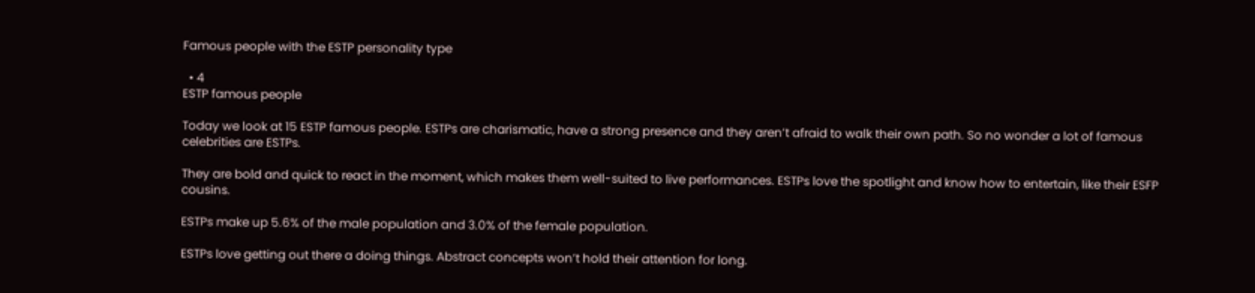Famous people with the ESTP personality type

  • 4
ESTP famous people

Today we look at 15 ESTP famous people. ESTPs are charismatic, have a strong presence and they aren’t afraid to walk their own path. So no wonder a lot of famous celebrities are ESTPs.

They are bold and quick to react in the moment, which makes them well-suited to live performances. ESTPs love the spotlight and know how to entertain, like their ESFP cousins.

ESTPs make up 5.6% of the male population and 3.0% of the female population.

ESTPs love getting out there a doing things. Abstract concepts won’t hold their attention for long.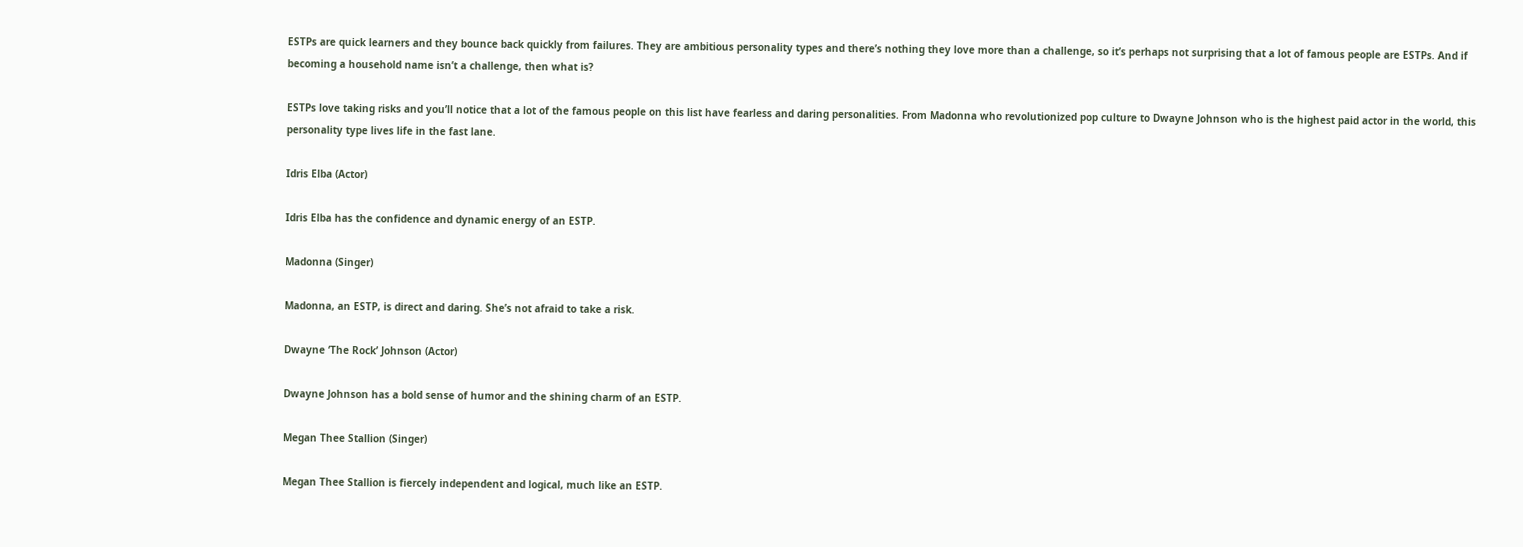ESTPs are quick learners and they bounce back quickly from failures. They are ambitious personality types and there’s nothing they love more than a challenge, so it’s perhaps not surprising that a lot of famous people are ESTPs. And if becoming a household name isn’t a challenge, then what is?

ESTPs love taking risks and you’ll notice that a lot of the famous people on this list have fearless and daring personalities. From Madonna who revolutionized pop culture to Dwayne Johnson who is the highest paid actor in the world, this personality type lives life in the fast lane.

Idris Elba (Actor)

Idris Elba has the confidence and dynamic energy of an ESTP.

Madonna (Singer)

Madonna, an ESTP, is direct and daring. She’s not afraid to take a risk.

Dwayne ‘The Rock’ Johnson (Actor)

Dwayne Johnson has a bold sense of humor and the shining charm of an ESTP.

Megan Thee Stallion (Singer)

Megan Thee Stallion is fiercely independent and logical, much like an ESTP.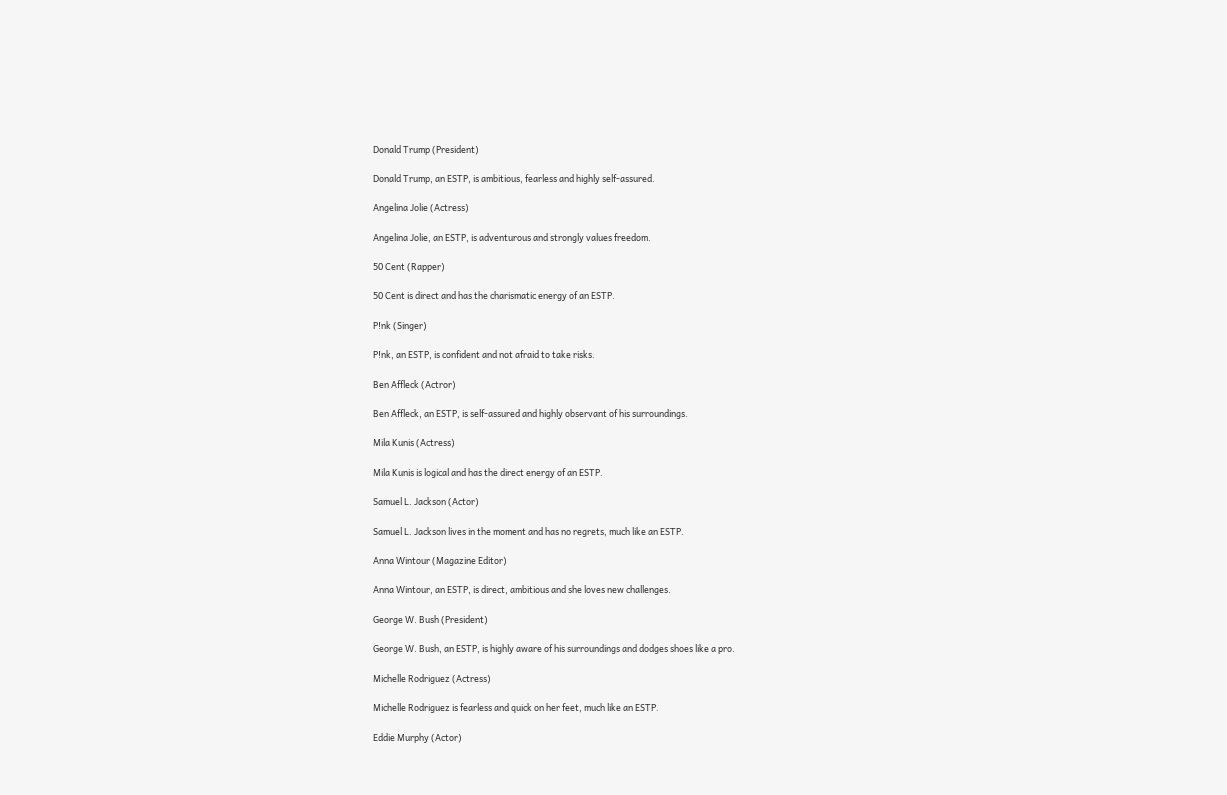Donald Trump (President)

Donald Trump, an ESTP, is ambitious, fearless and highly self-assured.

Angelina Jolie (Actress)

Angelina Jolie, an ESTP, is adventurous and strongly values freedom.

50 Cent (Rapper)

50 Cent is direct and has the charismatic energy of an ESTP.

P!nk (Singer)

P!nk, an ESTP, is confident and not afraid to take risks.

Ben Affleck (Actror)

Ben Affleck, an ESTP, is self-assured and highly observant of his surroundings.

Mila Kunis (Actress)

Mila Kunis is logical and has the direct energy of an ESTP.

Samuel L. Jackson (Actor)

Samuel L. Jackson lives in the moment and has no regrets, much like an ESTP.

Anna Wintour (Magazine Editor)

Anna Wintour, an ESTP, is direct, ambitious and she loves new challenges.

George W. Bush (President)

George W. Bush, an ESTP, is highly aware of his surroundings and dodges shoes like a pro.

Michelle Rodriguez (Actress)

Michelle Rodriguez is fearless and quick on her feet, much like an ESTP.

Eddie Murphy (Actor)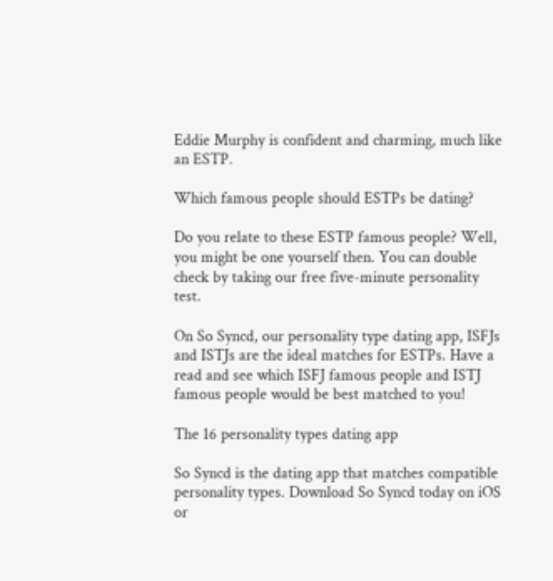Eddie Murphy is confident and charming, much like an ESTP.

Which famous people should ESTPs be dating?

Do you relate to these ESTP famous people? Well, you might be one yourself then. You can double check by taking our free five-minute personality test.

On So Syncd, our personality type dating app, ISFJs and ISTJs are the ideal matches for ESTPs. Have a read and see which ISFJ famous people and ISTJ famous people would be best matched to you!

The 16 personality types dating app

So Syncd is the dating app that matches compatible personality types. Download So Syncd today on iOS or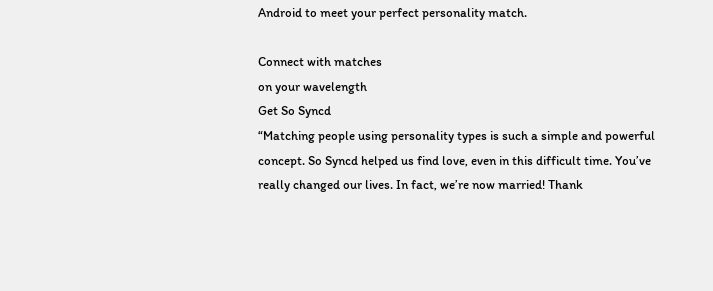Android to meet your perfect personality match.

Connect with matches
on your wavelength
Get So Syncd
“Matching people using personality types is such a simple and powerful concept. So Syncd helped us find love, even in this difficult time. You’ve really changed our lives. In fact, we’re now married! Thank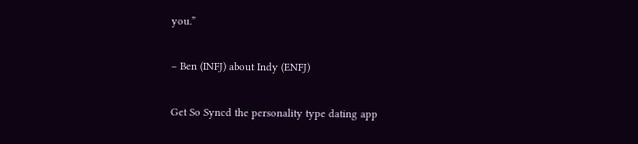you.”

– Ben (INFJ) about Indy (ENFJ)

Get So Syncd the personality type dating app